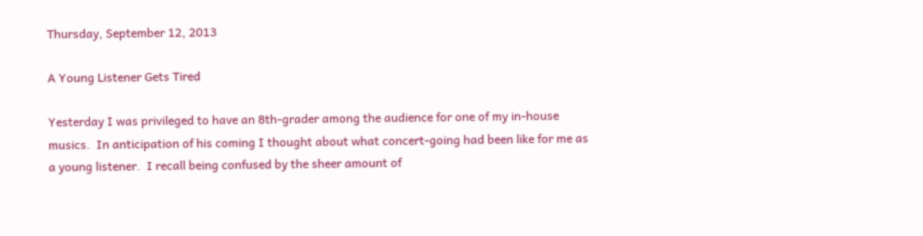Thursday, September 12, 2013

A Young Listener Gets Tired

Yesterday I was privileged to have an 8th-grader among the audience for one of my in-house musics.  In anticipation of his coming I thought about what concert-going had been like for me as a young listener.  I recall being confused by the sheer amount of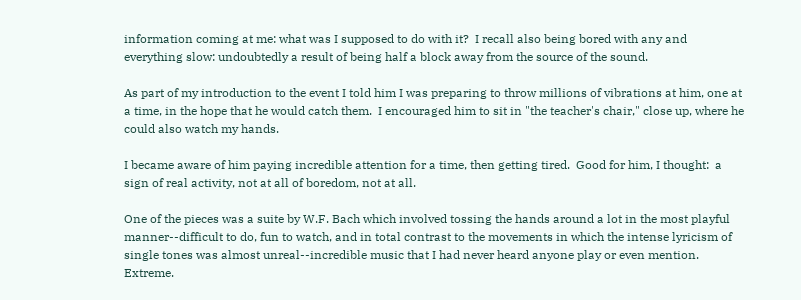information coming at me: what was I supposed to do with it?  I recall also being bored with any and everything slow: undoubtedly a result of being half a block away from the source of the sound.

As part of my introduction to the event I told him I was preparing to throw millions of vibrations at him, one at a time, in the hope that he would catch them.  I encouraged him to sit in "the teacher's chair," close up, where he could also watch my hands.

I became aware of him paying incredible attention for a time, then getting tired.  Good for him, I thought:  a sign of real activity, not at all of boredom, not at all.

One of the pieces was a suite by W.F. Bach which involved tossing the hands around a lot in the most playful manner--difficult to do, fun to watch, and in total contrast to the movements in which the intense lyricism of single tones was almost unreal--incredible music that I had never heard anyone play or even mention.  Extreme.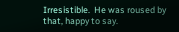Irresistible.  He was roused by that, happy to say.